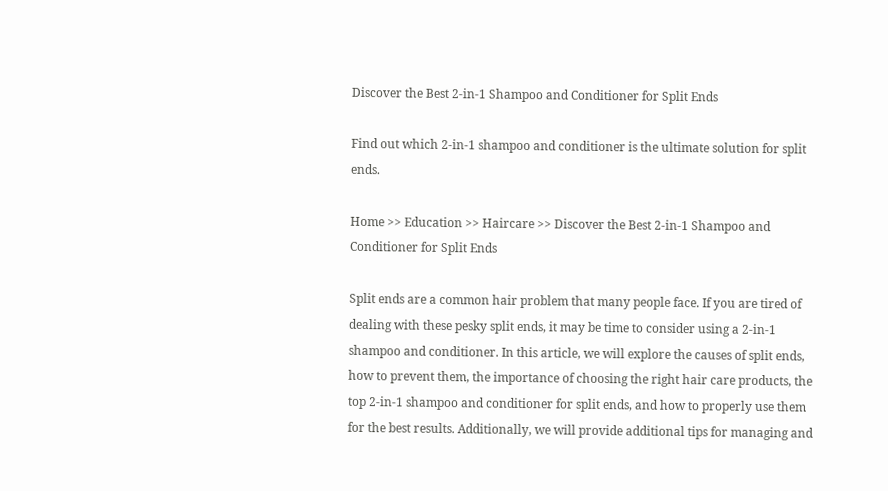Discover the Best 2-in-1 Shampoo and Conditioner for Split Ends

Find out which 2-in-1 shampoo and conditioner is the ultimate solution for split ends.

Home >> Education >> Haircare >> Discover the Best 2-in-1 Shampoo and Conditioner for Split Ends

Split ends are a common hair problem that many people face. If you are tired of dealing with these pesky split ends, it may be time to consider using a 2-in-1 shampoo and conditioner. In this article, we will explore the causes of split ends, how to prevent them, the importance of choosing the right hair care products, the top 2-in-1 shampoo and conditioner for split ends, and how to properly use them for the best results. Additionally, we will provide additional tips for managing and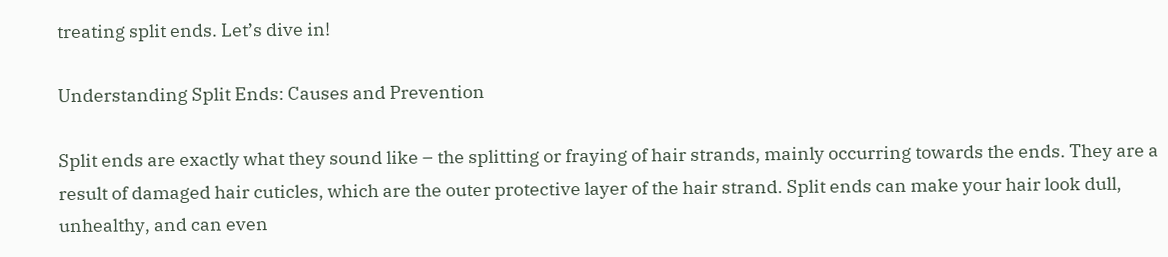treating split ends. Let’s dive in!

Understanding Split Ends: Causes and Prevention

Split ends are exactly what they sound like – the splitting or fraying of hair strands, mainly occurring towards the ends. They are a result of damaged hair cuticles, which are the outer protective layer of the hair strand. Split ends can make your hair look dull, unhealthy, and can even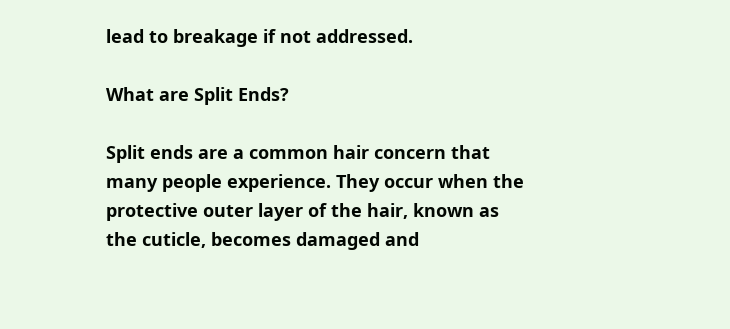lead to breakage if not addressed.

What are Split Ends?

Split ends are a common hair concern that many people experience. They occur when the protective outer layer of the hair, known as the cuticle, becomes damaged and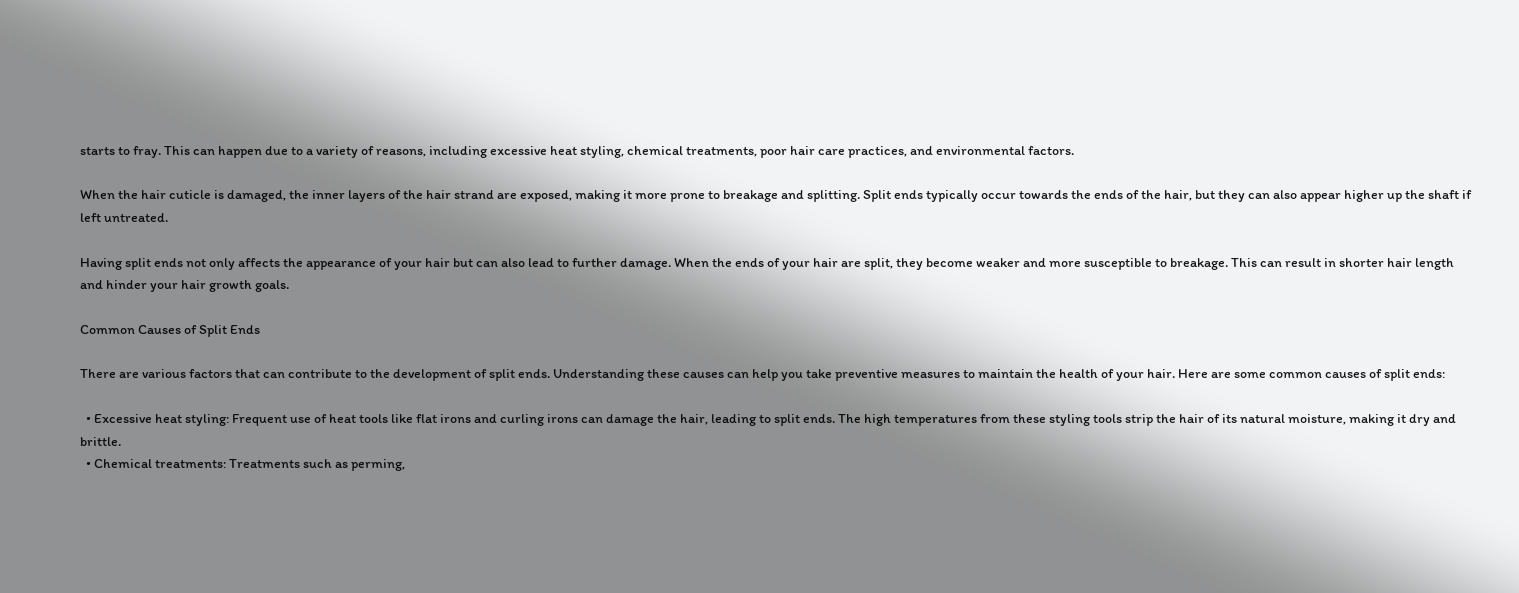starts to fray. This can happen due to a variety of reasons, including excessive heat styling, chemical treatments, poor hair care practices, and environmental factors.

When the hair cuticle is damaged, the inner layers of the hair strand are exposed, making it more prone to breakage and splitting. Split ends typically occur towards the ends of the hair, but they can also appear higher up the shaft if left untreated.

Having split ends not only affects the appearance of your hair but can also lead to further damage. When the ends of your hair are split, they become weaker and more susceptible to breakage. This can result in shorter hair length and hinder your hair growth goals.

Common Causes of Split Ends

There are various factors that can contribute to the development of split ends. Understanding these causes can help you take preventive measures to maintain the health of your hair. Here are some common causes of split ends:

  • Excessive heat styling: Frequent use of heat tools like flat irons and curling irons can damage the hair, leading to split ends. The high temperatures from these styling tools strip the hair of its natural moisture, making it dry and brittle.
  • Chemical treatments: Treatments such as perming,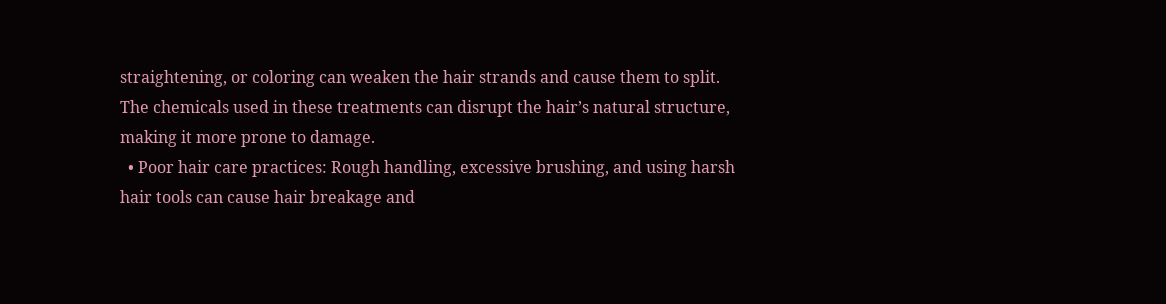straightening, or coloring can weaken the hair strands and cause them to split. The chemicals used in these treatments can disrupt the hair’s natural structure, making it more prone to damage.
  • Poor hair care practices: Rough handling, excessive brushing, and using harsh hair tools can cause hair breakage and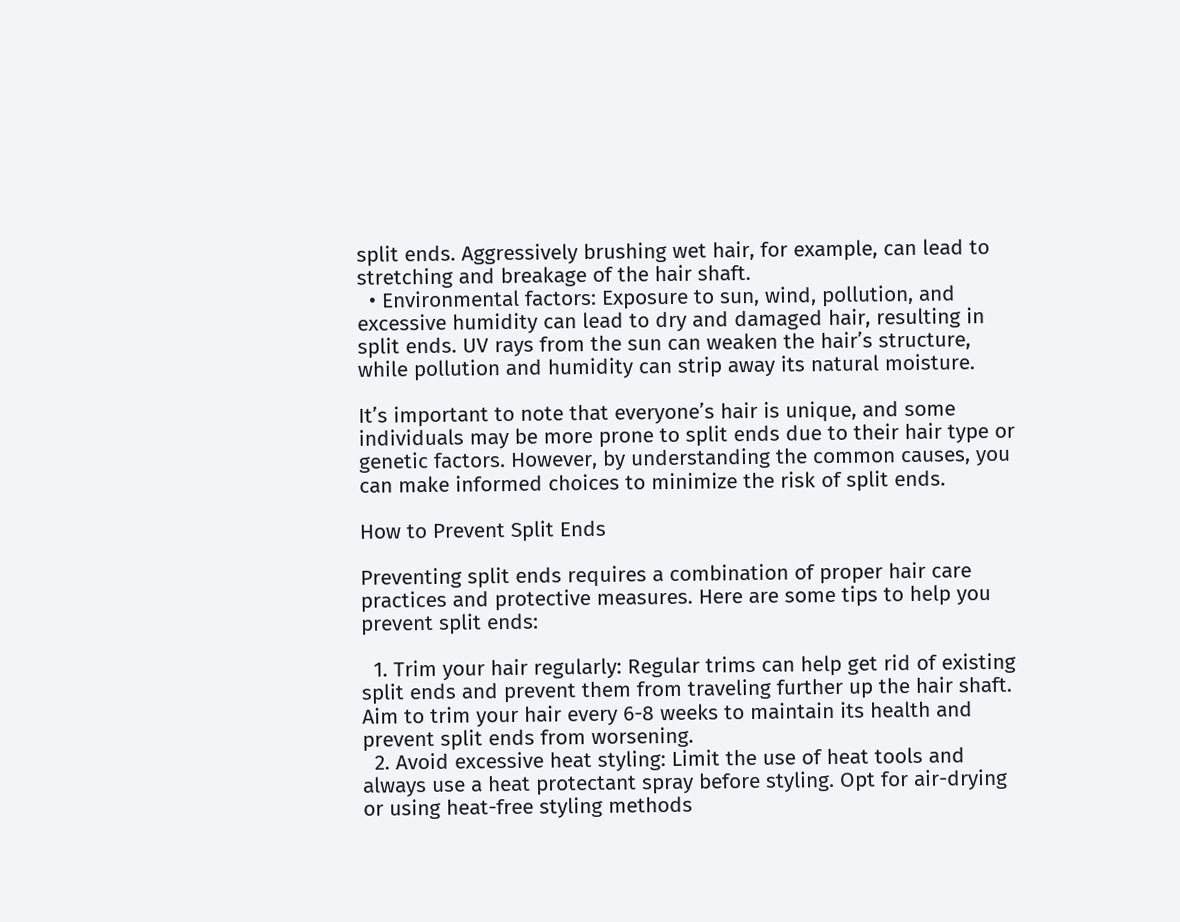split ends. Aggressively brushing wet hair, for example, can lead to stretching and breakage of the hair shaft.
  • Environmental factors: Exposure to sun, wind, pollution, and excessive humidity can lead to dry and damaged hair, resulting in split ends. UV rays from the sun can weaken the hair’s structure, while pollution and humidity can strip away its natural moisture.

It’s important to note that everyone’s hair is unique, and some individuals may be more prone to split ends due to their hair type or genetic factors. However, by understanding the common causes, you can make informed choices to minimize the risk of split ends.

How to Prevent Split Ends

Preventing split ends requires a combination of proper hair care practices and protective measures. Here are some tips to help you prevent split ends:

  1. Trim your hair regularly: Regular trims can help get rid of existing split ends and prevent them from traveling further up the hair shaft. Aim to trim your hair every 6-8 weeks to maintain its health and prevent split ends from worsening.
  2. Avoid excessive heat styling: Limit the use of heat tools and always use a heat protectant spray before styling. Opt for air-drying or using heat-free styling methods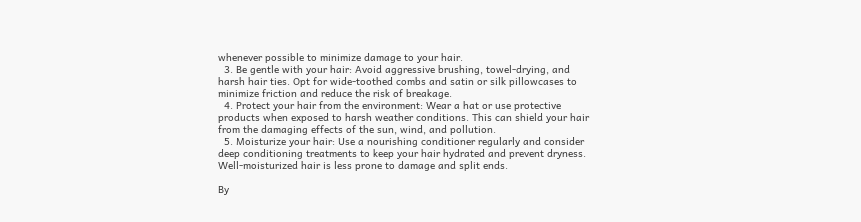whenever possible to minimize damage to your hair.
  3. Be gentle with your hair: Avoid aggressive brushing, towel-drying, and harsh hair ties. Opt for wide-toothed combs and satin or silk pillowcases to minimize friction and reduce the risk of breakage.
  4. Protect your hair from the environment: Wear a hat or use protective products when exposed to harsh weather conditions. This can shield your hair from the damaging effects of the sun, wind, and pollution.
  5. Moisturize your hair: Use a nourishing conditioner regularly and consider deep conditioning treatments to keep your hair hydrated and prevent dryness. Well-moisturized hair is less prone to damage and split ends.

By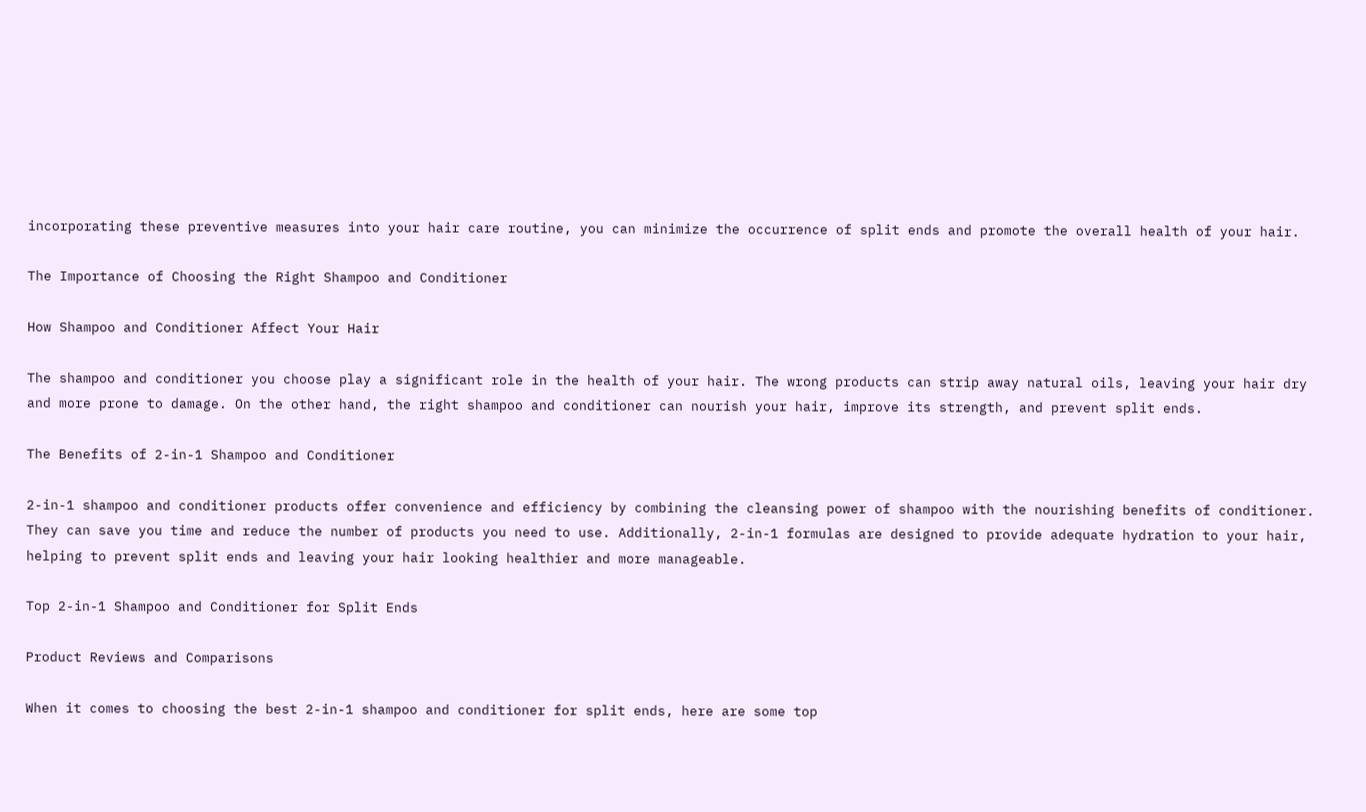incorporating these preventive measures into your hair care routine, you can minimize the occurrence of split ends and promote the overall health of your hair.

The Importance of Choosing the Right Shampoo and Conditioner

How Shampoo and Conditioner Affect Your Hair

The shampoo and conditioner you choose play a significant role in the health of your hair. The wrong products can strip away natural oils, leaving your hair dry and more prone to damage. On the other hand, the right shampoo and conditioner can nourish your hair, improve its strength, and prevent split ends.

The Benefits of 2-in-1 Shampoo and Conditioner

2-in-1 shampoo and conditioner products offer convenience and efficiency by combining the cleansing power of shampoo with the nourishing benefits of conditioner. They can save you time and reduce the number of products you need to use. Additionally, 2-in-1 formulas are designed to provide adequate hydration to your hair, helping to prevent split ends and leaving your hair looking healthier and more manageable.

Top 2-in-1 Shampoo and Conditioner for Split Ends

Product Reviews and Comparisons

When it comes to choosing the best 2-in-1 shampoo and conditioner for split ends, here are some top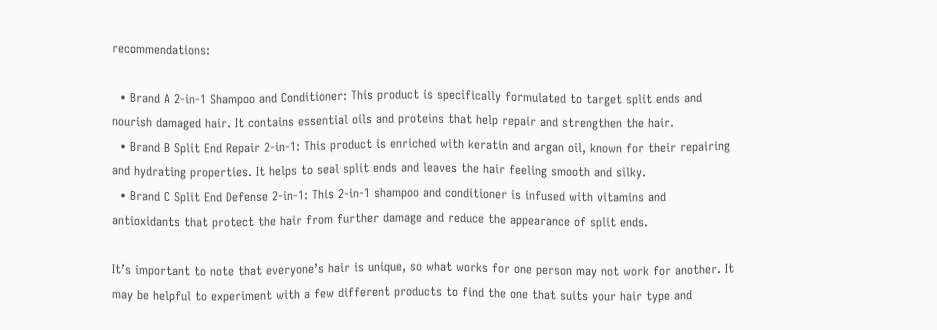recommendations:

  • Brand A 2-in-1 Shampoo and Conditioner: This product is specifically formulated to target split ends and nourish damaged hair. It contains essential oils and proteins that help repair and strengthen the hair.
  • Brand B Split End Repair 2-in-1: This product is enriched with keratin and argan oil, known for their repairing and hydrating properties. It helps to seal split ends and leaves the hair feeling smooth and silky.
  • Brand C Split End Defense 2-in-1: This 2-in-1 shampoo and conditioner is infused with vitamins and antioxidants that protect the hair from further damage and reduce the appearance of split ends.

It’s important to note that everyone’s hair is unique, so what works for one person may not work for another. It may be helpful to experiment with a few different products to find the one that suits your hair type and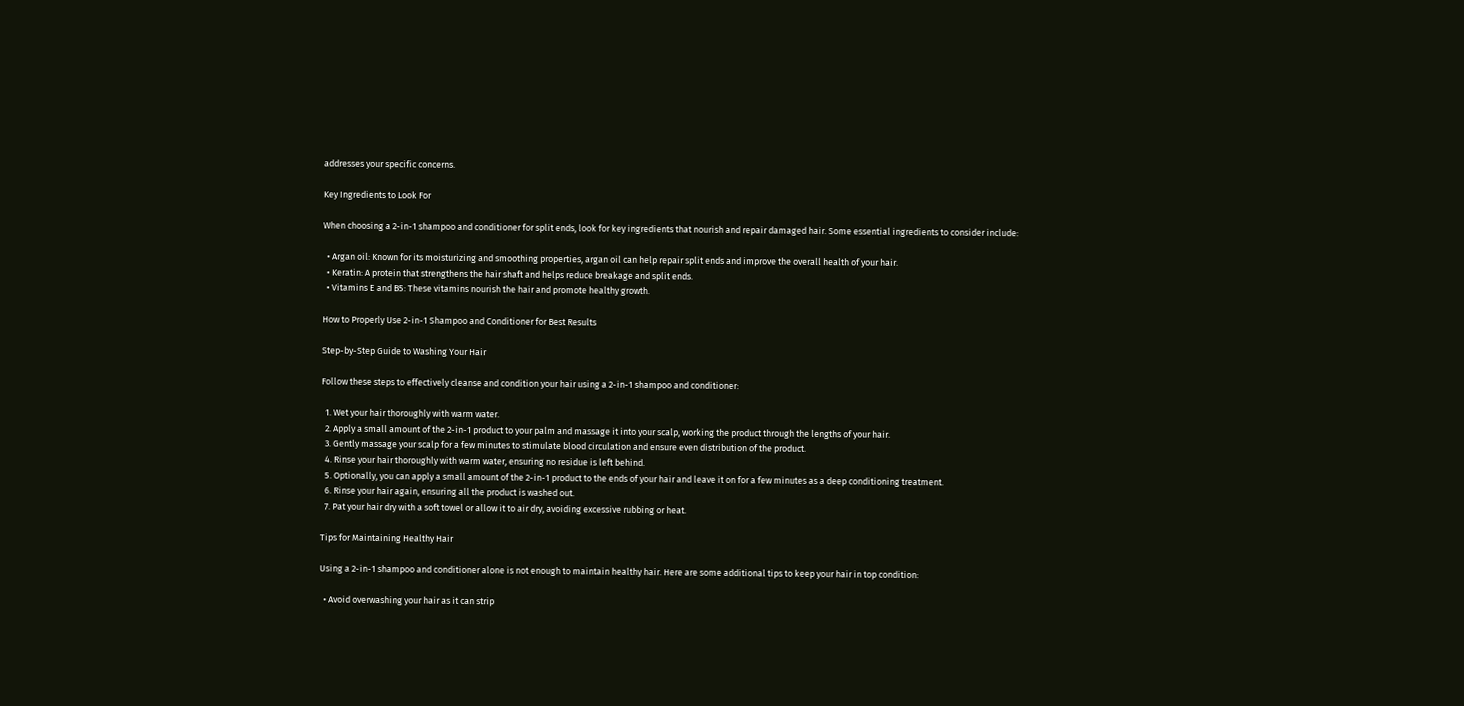addresses your specific concerns.

Key Ingredients to Look For

When choosing a 2-in-1 shampoo and conditioner for split ends, look for key ingredients that nourish and repair damaged hair. Some essential ingredients to consider include:

  • Argan oil: Known for its moisturizing and smoothing properties, argan oil can help repair split ends and improve the overall health of your hair.
  • Keratin: A protein that strengthens the hair shaft and helps reduce breakage and split ends.
  • Vitamins E and B5: These vitamins nourish the hair and promote healthy growth.

How to Properly Use 2-in-1 Shampoo and Conditioner for Best Results

Step-by-Step Guide to Washing Your Hair

Follow these steps to effectively cleanse and condition your hair using a 2-in-1 shampoo and conditioner:

  1. Wet your hair thoroughly with warm water.
  2. Apply a small amount of the 2-in-1 product to your palm and massage it into your scalp, working the product through the lengths of your hair.
  3. Gently massage your scalp for a few minutes to stimulate blood circulation and ensure even distribution of the product.
  4. Rinse your hair thoroughly with warm water, ensuring no residue is left behind.
  5. Optionally, you can apply a small amount of the 2-in-1 product to the ends of your hair and leave it on for a few minutes as a deep conditioning treatment.
  6. Rinse your hair again, ensuring all the product is washed out.
  7. Pat your hair dry with a soft towel or allow it to air dry, avoiding excessive rubbing or heat.

Tips for Maintaining Healthy Hair

Using a 2-in-1 shampoo and conditioner alone is not enough to maintain healthy hair. Here are some additional tips to keep your hair in top condition:

  • Avoid overwashing your hair as it can strip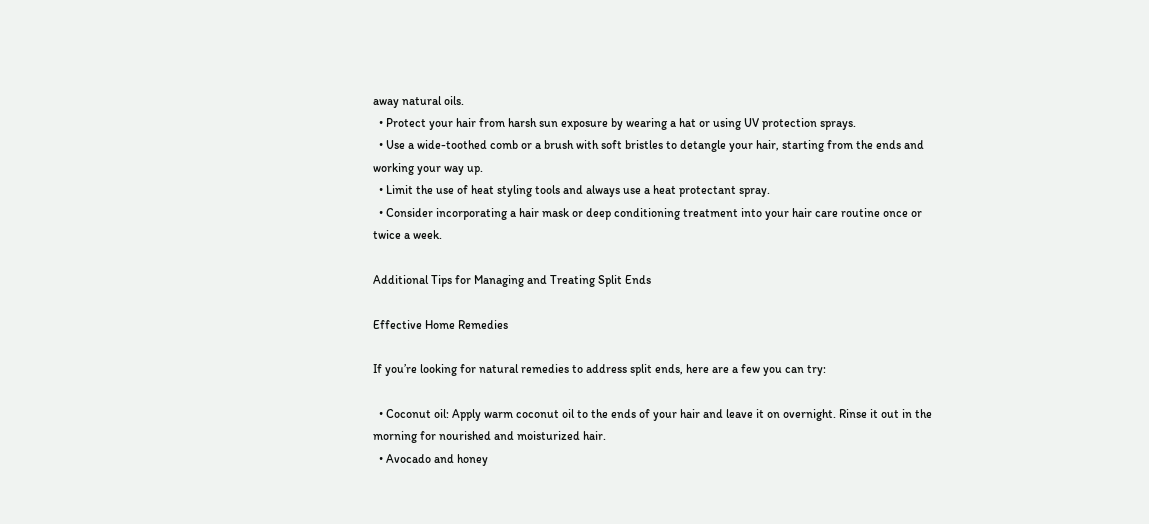away natural oils.
  • Protect your hair from harsh sun exposure by wearing a hat or using UV protection sprays.
  • Use a wide-toothed comb or a brush with soft bristles to detangle your hair, starting from the ends and working your way up.
  • Limit the use of heat styling tools and always use a heat protectant spray.
  • Consider incorporating a hair mask or deep conditioning treatment into your hair care routine once or twice a week.

Additional Tips for Managing and Treating Split Ends

Effective Home Remedies

If you’re looking for natural remedies to address split ends, here are a few you can try:

  • Coconut oil: Apply warm coconut oil to the ends of your hair and leave it on overnight. Rinse it out in the morning for nourished and moisturized hair.
  • Avocado and honey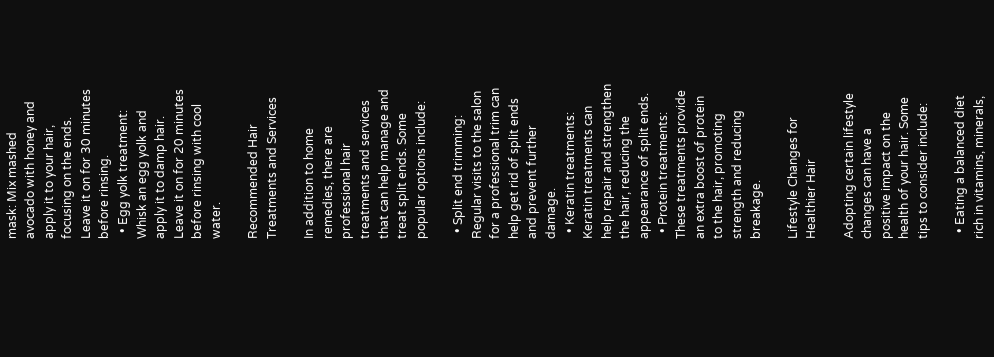mask: Mix mashed avocado with honey and apply it to your hair, focusing on the ends. Leave it on for 30 minutes before rinsing.
  • Egg yolk treatment: Whisk an egg yolk and apply it to damp hair. Leave it on for 20 minutes before rinsing with cool water.

Recommended Hair Treatments and Services

In addition to home remedies, there are professional hair treatments and services that can help manage and treat split ends. Some popular options include:

  • Split end trimming: Regular visits to the salon for a professional trim can help get rid of split ends and prevent further damage.
  • Keratin treatments: Keratin treatments can help repair and strengthen the hair, reducing the appearance of split ends.
  • Protein treatments: These treatments provide an extra boost of protein to the hair, promoting strength and reducing breakage.

Lifestyle Changes for Healthier Hair

Adopting certain lifestyle changes can have a positive impact on the health of your hair. Some tips to consider include:

  • Eating a balanced diet rich in vitamins, minerals,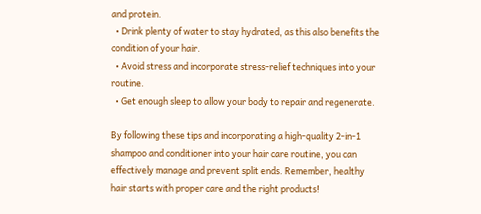and protein.
  • Drink plenty of water to stay hydrated, as this also benefits the condition of your hair.
  • Avoid stress and incorporate stress-relief techniques into your routine.
  • Get enough sleep to allow your body to repair and regenerate.

By following these tips and incorporating a high-quality 2-in-1 shampoo and conditioner into your hair care routine, you can effectively manage and prevent split ends. Remember, healthy hair starts with proper care and the right products!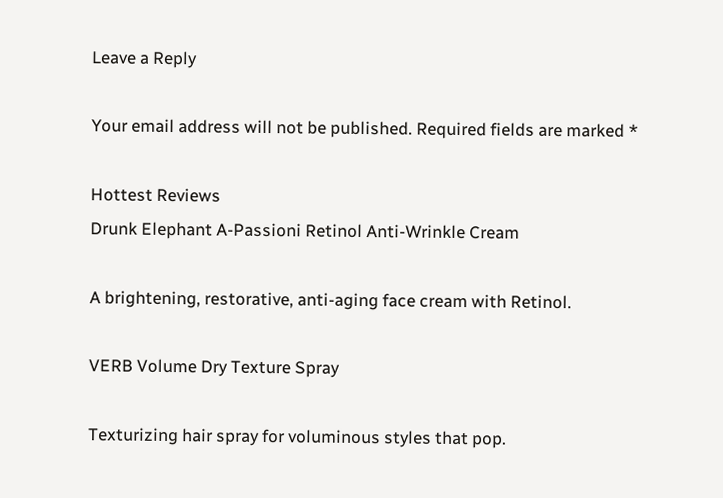Leave a Reply

Your email address will not be published. Required fields are marked *

Hottest Reviews
Drunk Elephant A-Passioni Retinol Anti-Wrinkle Cream

A brightening, restorative, anti-aging face cream with Retinol.

VERB Volume Dry Texture Spray

Texturizing hair spray for voluminous styles that pop.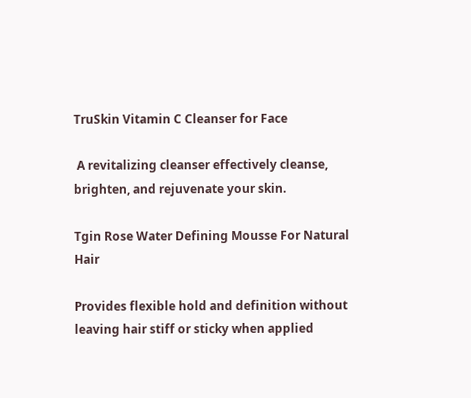TruSkin Vitamin C Cleanser for Face

 A revitalizing cleanser effectively cleanse, brighten, and rejuvenate your skin.

Tgin Rose Water Defining Mousse For Natural Hair

Provides flexible hold and definition without leaving hair stiff or sticky when applied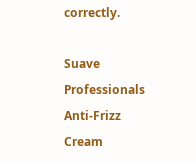correctly.

Suave Professionals Anti-Frizz Cream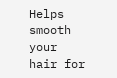Helps smooth your hair for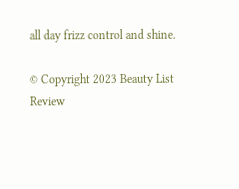all day frizz control and shine.

© Copyright 2023 Beauty List Review